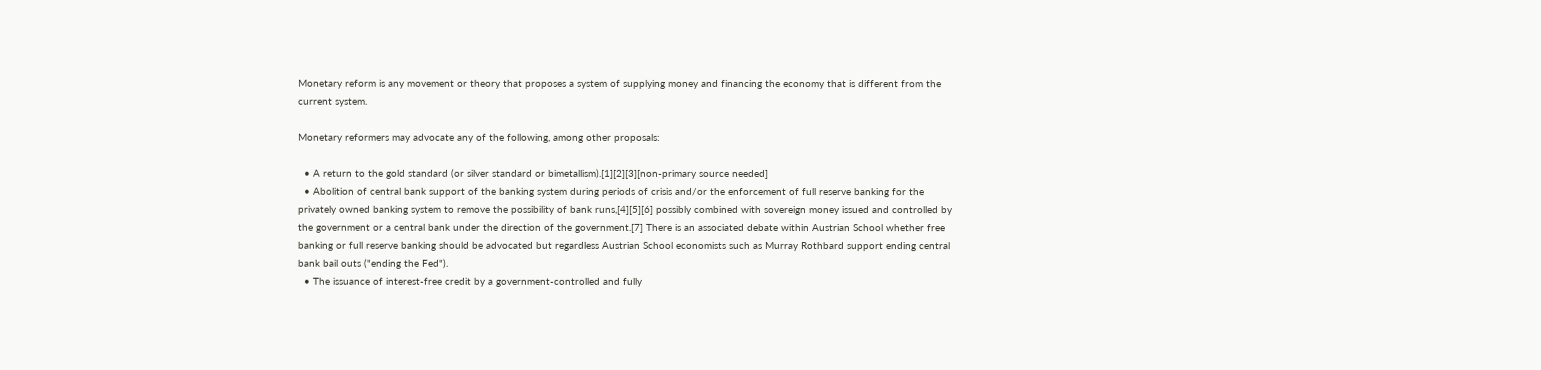Monetary reform is any movement or theory that proposes a system of supplying money and financing the economy that is different from the current system.

Monetary reformers may advocate any of the following, among other proposals:

  • A return to the gold standard (or silver standard or bimetallism).[1][2][3][non-primary source needed]
  • Abolition of central bank support of the banking system during periods of crisis and/or the enforcement of full reserve banking for the privately owned banking system to remove the possibility of bank runs,[4][5][6] possibly combined with sovereign money issued and controlled by the government or a central bank under the direction of the government.[7] There is an associated debate within Austrian School whether free banking or full reserve banking should be advocated but regardless Austrian School economists such as Murray Rothbard support ending central bank bail outs ("ending the Fed").
  • The issuance of interest-free credit by a government-controlled and fully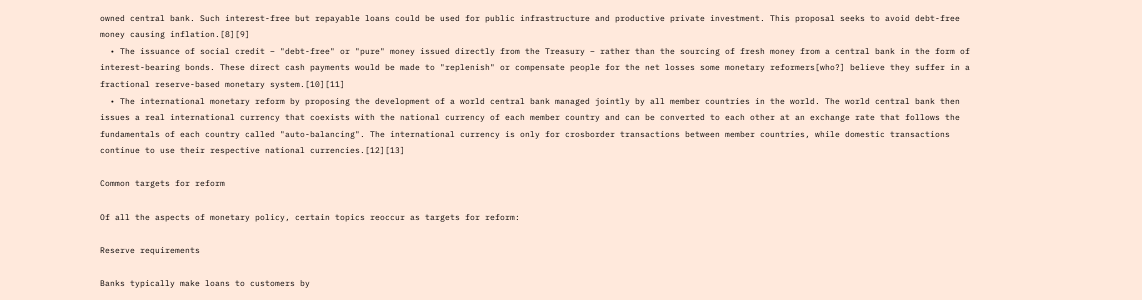owned central bank. Such interest-free but repayable loans could be used for public infrastructure and productive private investment. This proposal seeks to avoid debt-free money causing inflation.[8][9]
  • The issuance of social credit – "debt-free" or "pure" money issued directly from the Treasury – rather than the sourcing of fresh money from a central bank in the form of interest-bearing bonds. These direct cash payments would be made to "replenish" or compensate people for the net losses some monetary reformers[who?] believe they suffer in a fractional reserve-based monetary system.[10][11]
  • The international monetary reform by proposing the development of a world central bank managed jointly by all member countries in the world. The world central bank then issues a real international currency that coexists with the national currency of each member country and can be converted to each other at an exchange rate that follows the fundamentals of each country called "auto-balancing". The international currency is only for crosborder transactions between member countries, while domestic transactions continue to use their respective national currencies.[12][13]

Common targets for reform

Of all the aspects of monetary policy, certain topics reoccur as targets for reform:

Reserve requirements

Banks typically make loans to customers by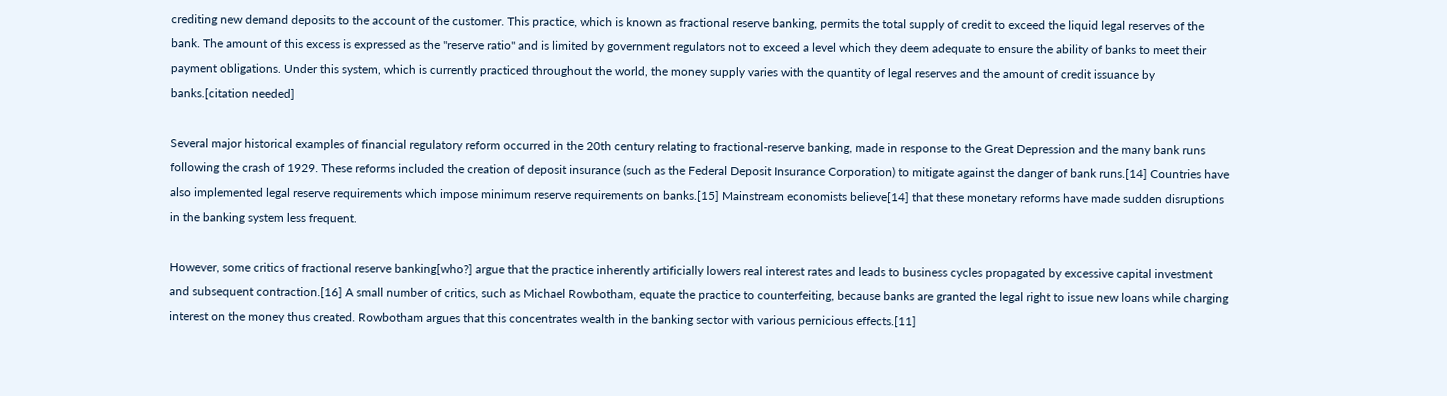crediting new demand deposits to the account of the customer. This practice, which is known as fractional reserve banking, permits the total supply of credit to exceed the liquid legal reserves of the bank. The amount of this excess is expressed as the "reserve ratio" and is limited by government regulators not to exceed a level which they deem adequate to ensure the ability of banks to meet their payment obligations. Under this system, which is currently practiced throughout the world, the money supply varies with the quantity of legal reserves and the amount of credit issuance by banks.[citation needed]

Several major historical examples of financial regulatory reform occurred in the 20th century relating to fractional-reserve banking, made in response to the Great Depression and the many bank runs following the crash of 1929. These reforms included the creation of deposit insurance (such as the Federal Deposit Insurance Corporation) to mitigate against the danger of bank runs.[14] Countries have also implemented legal reserve requirements which impose minimum reserve requirements on banks.[15] Mainstream economists believe[14] that these monetary reforms have made sudden disruptions in the banking system less frequent.

However, some critics of fractional reserve banking[who?] argue that the practice inherently artificially lowers real interest rates and leads to business cycles propagated by excessive capital investment and subsequent contraction.[16] A small number of critics, such as Michael Rowbotham, equate the practice to counterfeiting, because banks are granted the legal right to issue new loans while charging interest on the money thus created. Rowbotham argues that this concentrates wealth in the banking sector with various pernicious effects.[11]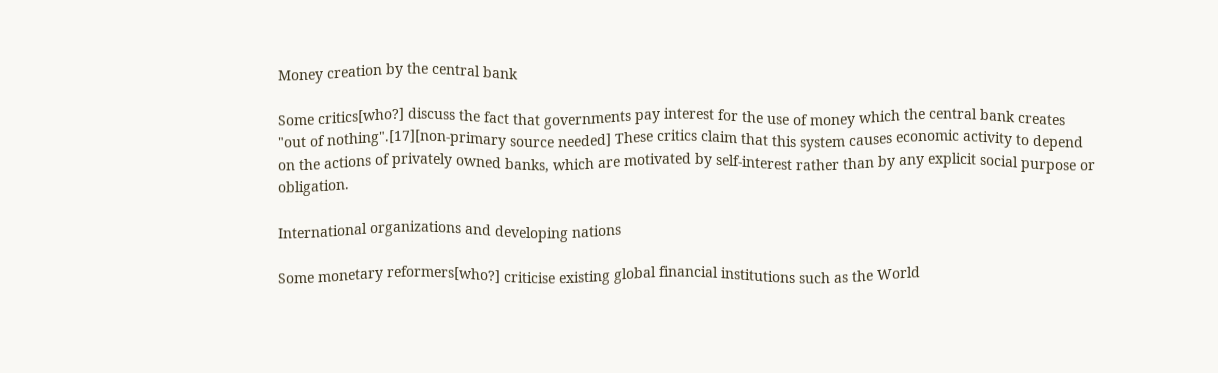Money creation by the central bank

Some critics[who?] discuss the fact that governments pay interest for the use of money which the central bank creates "out of nothing".[17][non-primary source needed] These critics claim that this system causes economic activity to depend on the actions of privately owned banks, which are motivated by self-interest rather than by any explicit social purpose or obligation.

International organizations and developing nations

Some monetary reformers[who?] criticise existing global financial institutions such as the World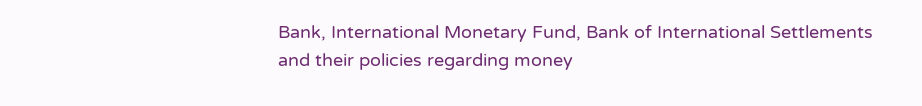Bank, International Monetary Fund, Bank of International Settlements and their policies regarding money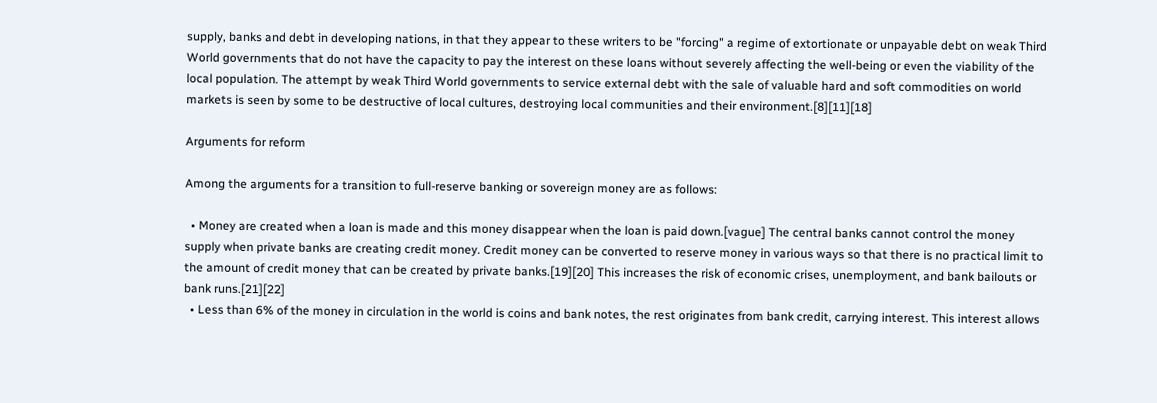supply, banks and debt in developing nations, in that they appear to these writers to be "forcing" a regime of extortionate or unpayable debt on weak Third World governments that do not have the capacity to pay the interest on these loans without severely affecting the well-being or even the viability of the local population. The attempt by weak Third World governments to service external debt with the sale of valuable hard and soft commodities on world markets is seen by some to be destructive of local cultures, destroying local communities and their environment.[8][11][18]

Arguments for reform

Among the arguments for a transition to full-reserve banking or sovereign money are as follows:

  • Money are created when a loan is made and this money disappear when the loan is paid down.[vague] The central banks cannot control the money supply when private banks are creating credit money. Credit money can be converted to reserve money in various ways so that there is no practical limit to the amount of credit money that can be created by private banks.[19][20] This increases the risk of economic crises, unemployment, and bank bailouts or bank runs.[21][22]
  • Less than 6% of the money in circulation in the world is coins and bank notes, the rest originates from bank credit, carrying interest. This interest allows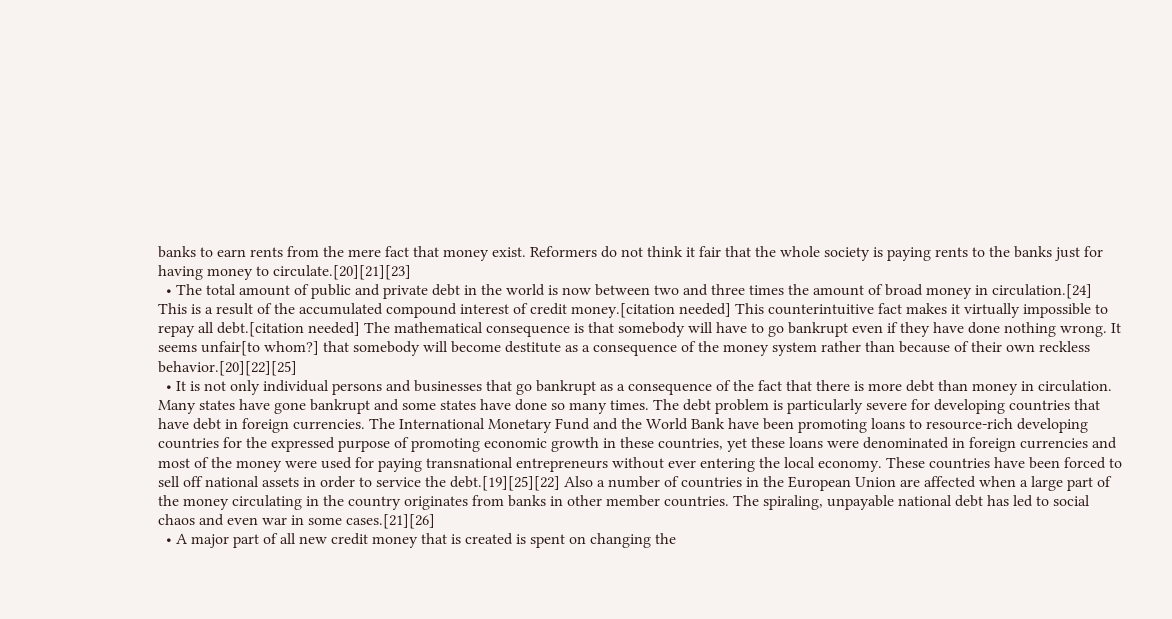banks to earn rents from the mere fact that money exist. Reformers do not think it fair that the whole society is paying rents to the banks just for having money to circulate.[20][21][23]
  • The total amount of public and private debt in the world is now between two and three times the amount of broad money in circulation.[24] This is a result of the accumulated compound interest of credit money.[citation needed] This counterintuitive fact makes it virtually impossible to repay all debt.[citation needed] The mathematical consequence is that somebody will have to go bankrupt even if they have done nothing wrong. It seems unfair[to whom?] that somebody will become destitute as a consequence of the money system rather than because of their own reckless behavior.[20][22][25]
  • It is not only individual persons and businesses that go bankrupt as a consequence of the fact that there is more debt than money in circulation. Many states have gone bankrupt and some states have done so many times. The debt problem is particularly severe for developing countries that have debt in foreign currencies. The International Monetary Fund and the World Bank have been promoting loans to resource-rich developing countries for the expressed purpose of promoting economic growth in these countries, yet these loans were denominated in foreign currencies and most of the money were used for paying transnational entrepreneurs without ever entering the local economy. These countries have been forced to sell off national assets in order to service the debt.[19][25][22] Also a number of countries in the European Union are affected when a large part of the money circulating in the country originates from banks in other member countries. The spiraling, unpayable national debt has led to social chaos and even war in some cases.[21][26]
  • A major part of all new credit money that is created is spent on changing the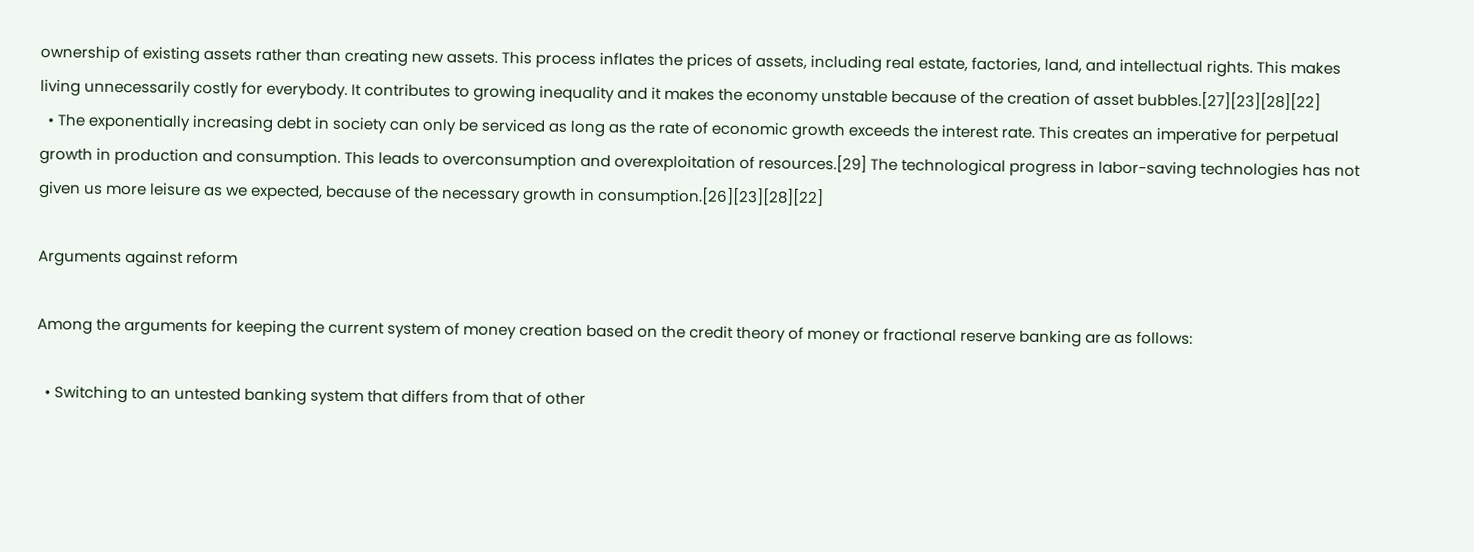ownership of existing assets rather than creating new assets. This process inflates the prices of assets, including real estate, factories, land, and intellectual rights. This makes living unnecessarily costly for everybody. It contributes to growing inequality and it makes the economy unstable because of the creation of asset bubbles.[27][23][28][22]
  • The exponentially increasing debt in society can only be serviced as long as the rate of economic growth exceeds the interest rate. This creates an imperative for perpetual growth in production and consumption. This leads to overconsumption and overexploitation of resources.[29] The technological progress in labor-saving technologies has not given us more leisure as we expected, because of the necessary growth in consumption.[26][23][28][22]

Arguments against reform

Among the arguments for keeping the current system of money creation based on the credit theory of money or fractional reserve banking are as follows:

  • Switching to an untested banking system that differs from that of other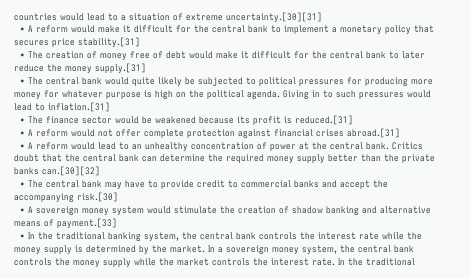countries would lead to a situation of extreme uncertainty.[30][31]
  • A reform would make it difficult for the central bank to implement a monetary policy that secures price stability.[31]
  • The creation of money free of debt would make it difficult for the central bank to later reduce the money supply.[31]
  • The central bank would quite likely be subjected to political pressures for producing more money for whatever purpose is high on the political agenda. Giving in to such pressures would lead to inflation.[31]
  • The finance sector would be weakened because its profit is reduced.[31]
  • A reform would not offer complete protection against financial crises abroad.[31]
  • A reform would lead to an unhealthy concentration of power at the central bank. Critics doubt that the central bank can determine the required money supply better than the private banks can.[30][32]
  • The central bank may have to provide credit to commercial banks and accept the accompanying risk.[30]
  • A sovereign money system would stimulate the creation of shadow banking and alternative means of payment.[33]
  • In the traditional banking system, the central bank controls the interest rate while the money supply is determined by the market. In a sovereign money system, the central bank controls the money supply while the market controls the interest rate. In the traditional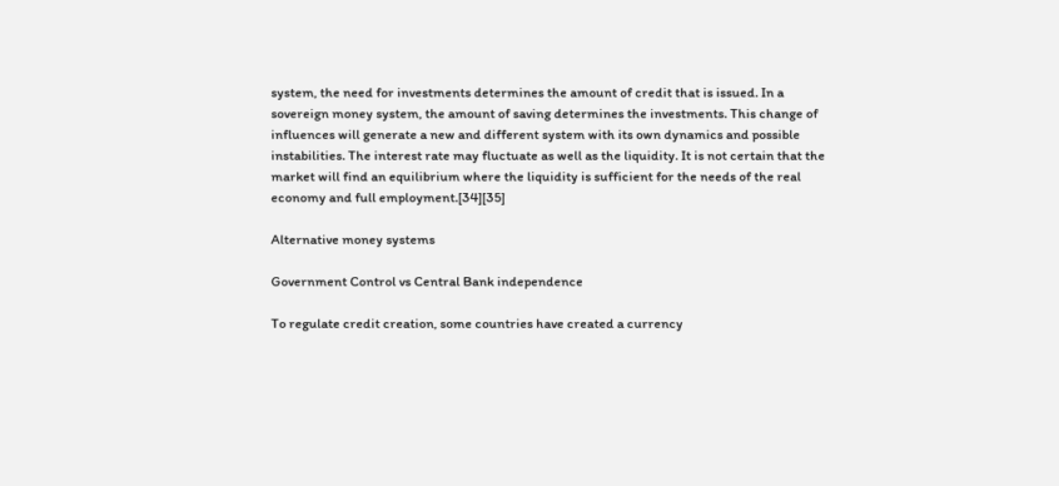system, the need for investments determines the amount of credit that is issued. In a sovereign money system, the amount of saving determines the investments. This change of influences will generate a new and different system with its own dynamics and possible instabilities. The interest rate may fluctuate as well as the liquidity. It is not certain that the market will find an equilibrium where the liquidity is sufficient for the needs of the real economy and full employment.[34][35]

Alternative money systems

Government Control vs Central Bank independence

To regulate credit creation, some countries have created a currency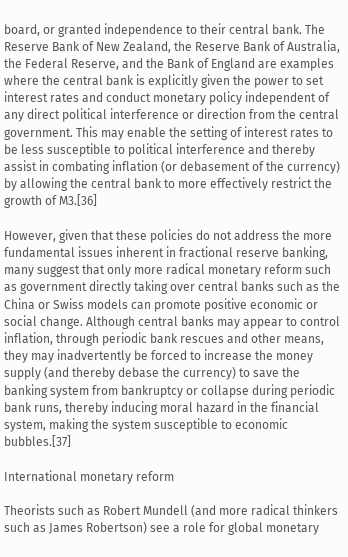board, or granted independence to their central bank. The Reserve Bank of New Zealand, the Reserve Bank of Australia, the Federal Reserve, and the Bank of England are examples where the central bank is explicitly given the power to set interest rates and conduct monetary policy independent of any direct political interference or direction from the central government. This may enable the setting of interest rates to be less susceptible to political interference and thereby assist in combating inflation (or debasement of the currency) by allowing the central bank to more effectively restrict the growth of M3.[36]

However, given that these policies do not address the more fundamental issues inherent in fractional reserve banking, many suggest that only more radical monetary reform such as government directly taking over central banks such as the China or Swiss models can promote positive economic or social change. Although central banks may appear to control inflation, through periodic bank rescues and other means, they may inadvertently be forced to increase the money supply (and thereby debase the currency) to save the banking system from bankruptcy or collapse during periodic bank runs, thereby inducing moral hazard in the financial system, making the system susceptible to economic bubbles.[37]

International monetary reform

Theorists such as Robert Mundell (and more radical thinkers such as James Robertson) see a role for global monetary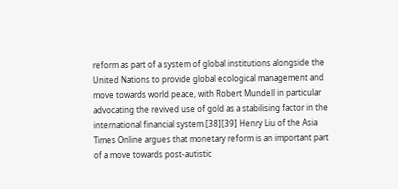reform as part of a system of global institutions alongside the United Nations to provide global ecological management and move towards world peace, with Robert Mundell in particular advocating the revived use of gold as a stabilising factor in the international financial system.[38][39] Henry Liu of the Asia Times Online argues that monetary reform is an important part of a move towards post-autistic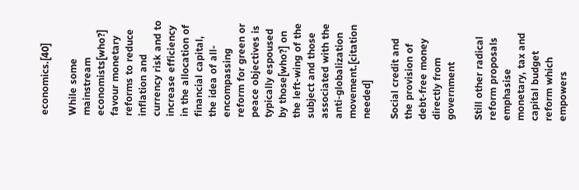economics.[40]

While some mainstream economists[who?] favour monetary reforms to reduce inflation and currency risk and to increase efficiency in the allocation of financial capital, the idea of all-encompassing reform for green or peace objectives is typically espoused by those[who?] on the left-wing of the subject and those associated with the anti-globalization movement.[citation needed]

Social credit and the provision of debt-free money directly from government

Still other radical reform proposals emphasise monetary, tax and capital budget reform which empowers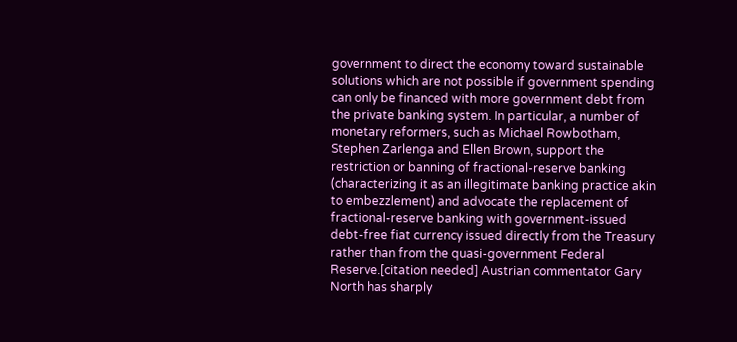government to direct the economy toward sustainable solutions which are not possible if government spending can only be financed with more government debt from the private banking system. In particular, a number of monetary reformers, such as Michael Rowbotham, Stephen Zarlenga and Ellen Brown, support the restriction or banning of fractional-reserve banking (characterizing it as an illegitimate banking practice akin to embezzlement) and advocate the replacement of fractional-reserve banking with government-issued debt-free fiat currency issued directly from the Treasury rather than from the quasi-government Federal Reserve.[citation needed] Austrian commentator Gary North has sharply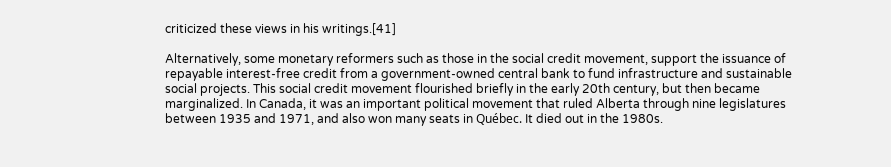criticized these views in his writings.[41]

Alternatively, some monetary reformers such as those in the social credit movement, support the issuance of repayable interest-free credit from a government-owned central bank to fund infrastructure and sustainable social projects. This social credit movement flourished briefly in the early 20th century, but then became marginalized. In Canada, it was an important political movement that ruled Alberta through nine legislatures between 1935 and 1971, and also won many seats in Québec. It died out in the 1980s.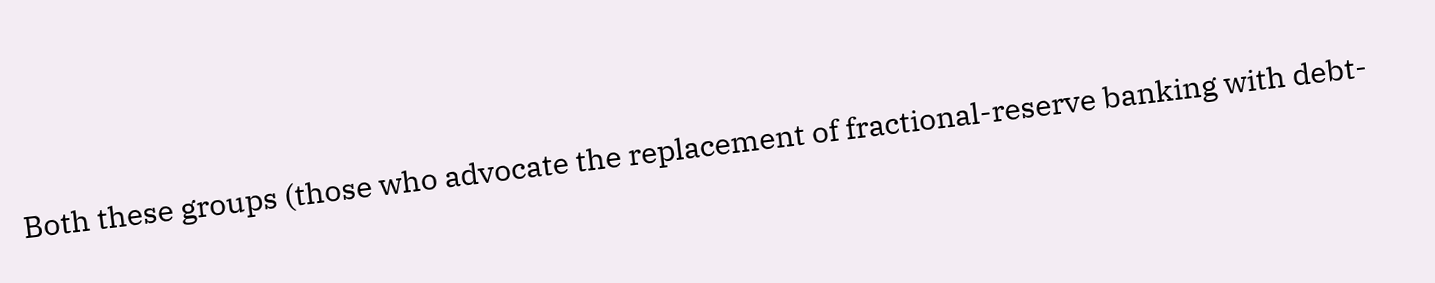Both these groups (those who advocate the replacement of fractional-reserve banking with debt-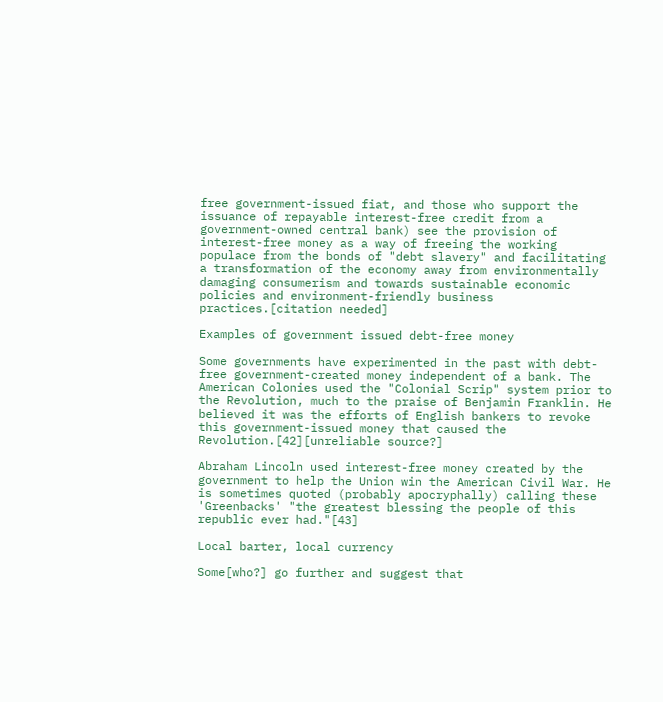free government-issued fiat, and those who support the issuance of repayable interest-free credit from a government-owned central bank) see the provision of interest-free money as a way of freeing the working populace from the bonds of "debt slavery" and facilitating a transformation of the economy away from environmentally damaging consumerism and towards sustainable economic policies and environment-friendly business practices.[citation needed]

Examples of government issued debt-free money

Some governments have experimented in the past with debt-free government-created money independent of a bank. The American Colonies used the "Colonial Scrip" system prior to the Revolution, much to the praise of Benjamin Franklin. He believed it was the efforts of English bankers to revoke this government-issued money that caused the Revolution.[42][unreliable source?]

Abraham Lincoln used interest-free money created by the government to help the Union win the American Civil War. He is sometimes quoted (probably apocryphally) calling these 'Greenbacks' "the greatest blessing the people of this republic ever had."[43]

Local barter, local currency

Some[who?] go further and suggest that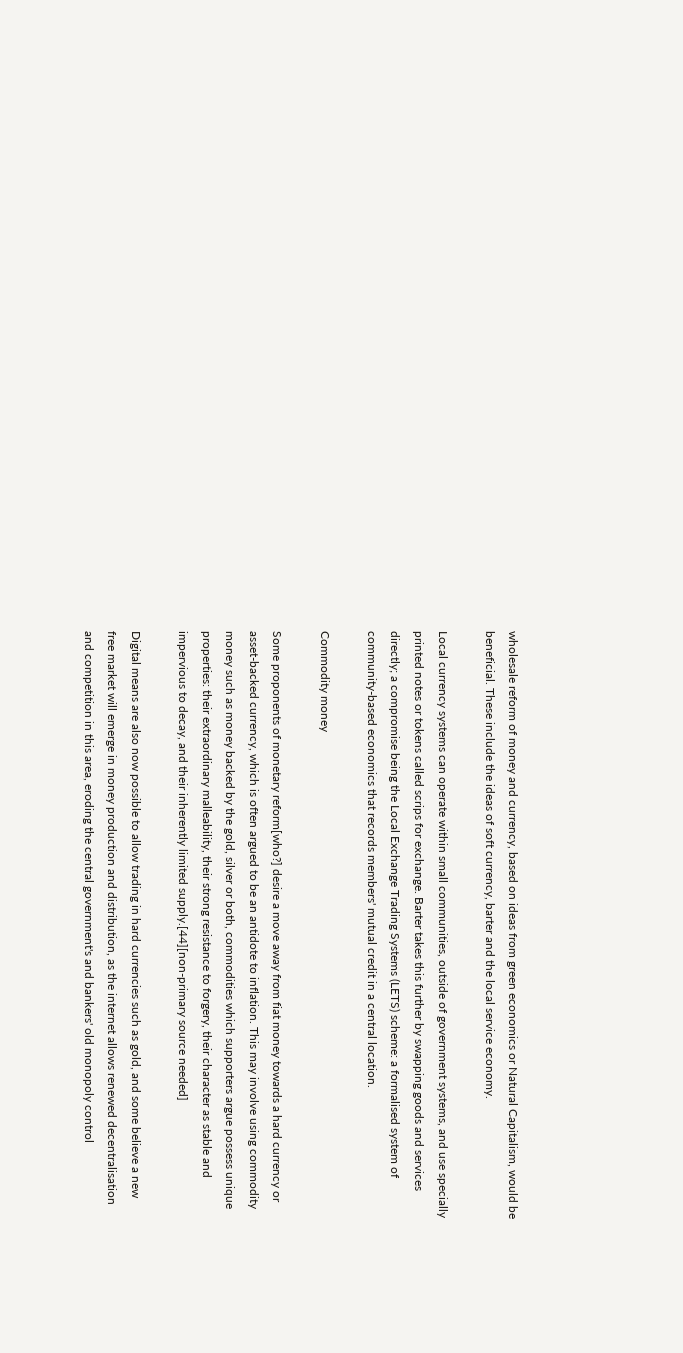wholesale reform of money and currency, based on ideas from green economics or Natural Capitalism, would be beneficial. These include the ideas of soft currency, barter and the local service economy.

Local currency systems can operate within small communities, outside of government systems, and use specially printed notes or tokens called scrips for exchange. Barter takes this further by swapping goods and services directly; a compromise being the Local Exchange Trading Systems (LETS) scheme: a formalised system of community-based economics that records members' mutual credit in a central location.

Commodity money

Some proponents of monetary reform[who?] desire a move away from fiat money towards a hard currency or asset-backed currency, which is often argued to be an antidote to inflation. This may involve using commodity money such as money backed by the gold, silver or both, commodities which supporters argue possess unique properties: their extraordinary malleability, their strong resistance to forgery, their character as stable and impervious to decay, and their inherently limited supply.[44][non-primary source needed]

Digital means are also now possible to allow trading in hard currencies such as gold, and some believe a new free market will emerge in money production and distribution, as the internet allows renewed decentralisation and competition in this area, eroding the central government's and bankers' old monopoly control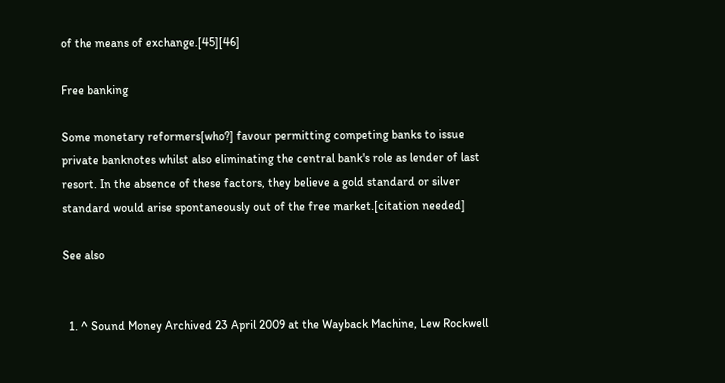of the means of exchange.[45][46]

Free banking

Some monetary reformers[who?] favour permitting competing banks to issue private banknotes whilst also eliminating the central bank's role as lender of last resort. In the absence of these factors, they believe a gold standard or silver standard would arise spontaneously out of the free market.[citation needed]

See also


  1. ^ Sound Money Archived 23 April 2009 at the Wayback Machine, Lew Rockwell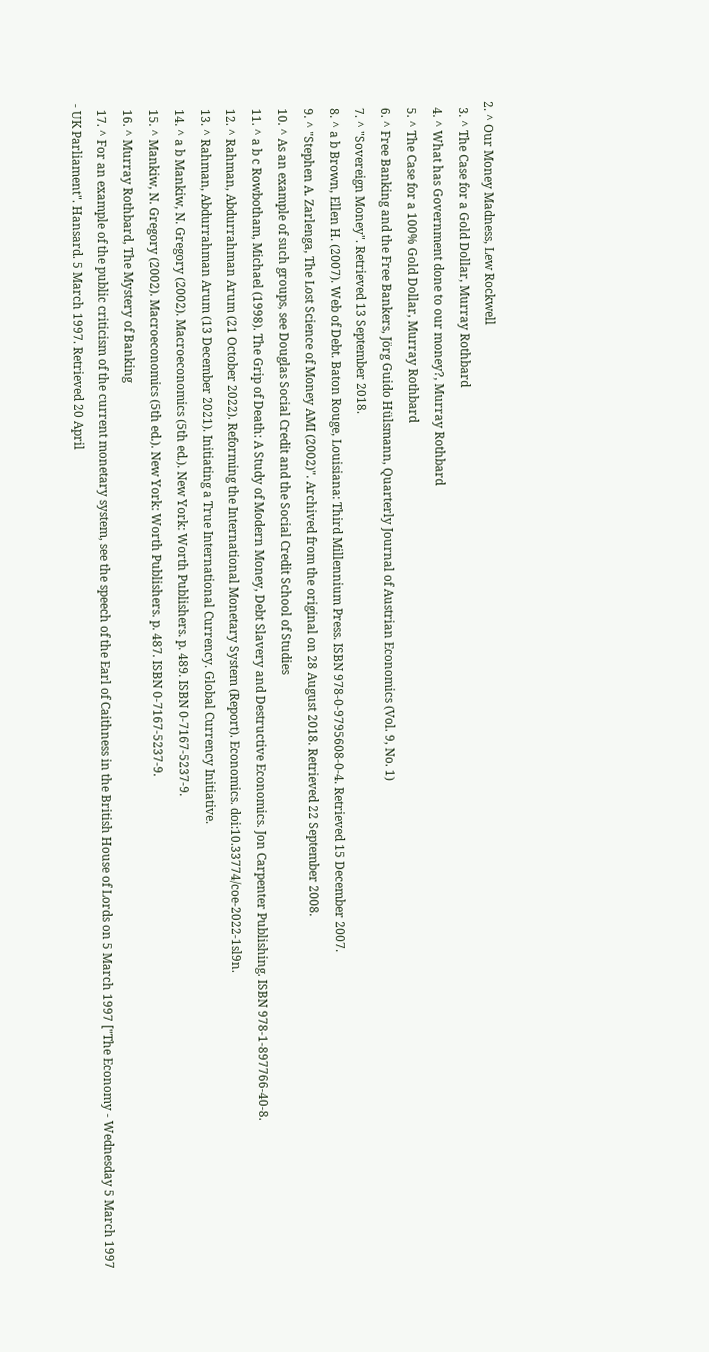2. ^ Our Money Madness, Lew Rockwell
  3. ^ The Case for a Gold Dollar, Murray Rothbard
  4. ^ What has Government done to our money?, Murray Rothbard
  5. ^ The Case for a 100% Gold Dollar, Murray Rothbard
  6. ^ Free Banking and the Free Bankers, Jörg Guido Hülsmann, Quarterly Journal of Austrian Economics (Vol. 9, No. 1)
  7. ^ "Sovereign Money". Retrieved 13 September 2018.
  8. ^ a b Brown, Ellen H. (2007). Web of Debt. Baton Rouge, Louisiana: Third Millennium Press. ISBN 978-0-9795608-0-4. Retrieved 15 December 2007.
  9. ^ "Stephen A. Zarlenga, The Lost Science of Money AMI (2002)". Archived from the original on 28 August 2018. Retrieved 22 September 2008.
  10. ^ As an example of such groups, see Douglas Social Credit and the Social Credit School of Studies
  11. ^ a b c Rowbotham, Michael (1998). The Grip of Death: A Study of Modern Money, Debt Slavery and Destructive Economics. Jon Carpenter Publishing. ISBN 978-1-897766-40-8.
  12. ^ Rahman, Abdurrahman Arum (21 October 2022). Reforming the International Monetary System (Report). Economics. doi:10.33774/coe-2022-1sl9n.
  13. ^ Rahman, Abdurrahman Arum (13 December 2021). Initiating a True International Currency. Global Currency Initiative.
  14. ^ a b Mankiw, N. Gregory (2002). Macroeconomics (5th ed.). New York: Worth Publishers. p. 489. ISBN 0-7167-5237-9.
  15. ^ Mankiw, N. Gregory (2002). Macroeconomics (5th ed.). New York: Worth Publishers. p. 487. ISBN 0-7167-5237-9.
  16. ^ Murray Rothbard, The Mystery of Banking
  17. ^ For an example of the public criticism of the current monetary system, see the speech of the Earl of Caithness in the British House of Lords on 5 March 1997 ["The Economy - Wednesday 5 March 1997 - UK Parliament". Hansard. 5 March 1997. Retrieved 20 April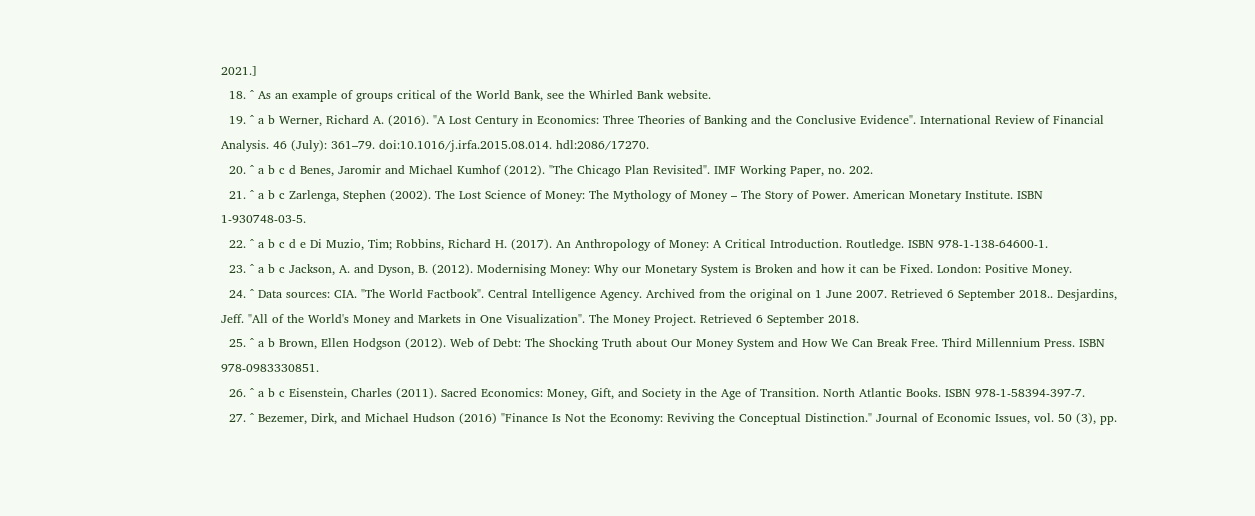2021.]
  18. ^ As an example of groups critical of the World Bank, see the Whirled Bank website.
  19. ^ a b Werner, Richard A. (2016). "A Lost Century in Economics: Three Theories of Banking and the Conclusive Evidence". International Review of Financial Analysis. 46 (July): 361–79. doi:10.1016/j.irfa.2015.08.014. hdl:2086/17270.
  20. ^ a b c d Benes, Jaromir and Michael Kumhof (2012). "The Chicago Plan Revisited". IMF Working Paper, no. 202.
  21. ^ a b c Zarlenga, Stephen (2002). The Lost Science of Money: The Mythology of Money – The Story of Power. American Monetary Institute. ISBN 1-930748-03-5.
  22. ^ a b c d e Di Muzio, Tim; Robbins, Richard H. (2017). An Anthropology of Money: A Critical Introduction. Routledge. ISBN 978-1-138-64600-1.
  23. ^ a b c Jackson, A. and Dyson, B. (2012). Modernising Money: Why our Monetary System is Broken and how it can be Fixed. London: Positive Money.
  24. ^ Data sources: CIA. "The World Factbook". Central Intelligence Agency. Archived from the original on 1 June 2007. Retrieved 6 September 2018.. Desjardins, Jeff. "All of the World's Money and Markets in One Visualization". The Money Project. Retrieved 6 September 2018.
  25. ^ a b Brown, Ellen Hodgson (2012). Web of Debt: The Shocking Truth about Our Money System and How We Can Break Free. Third Millennium Press. ISBN 978-0983330851.
  26. ^ a b c Eisenstein, Charles (2011). Sacred Economics: Money, Gift, and Society in the Age of Transition. North Atlantic Books. ISBN 978-1-58394-397-7.
  27. ^ Bezemer, Dirk, and Michael Hudson (2016) "Finance Is Not the Economy: Reviving the Conceptual Distinction." Journal of Economic Issues, vol. 50 (3), pp.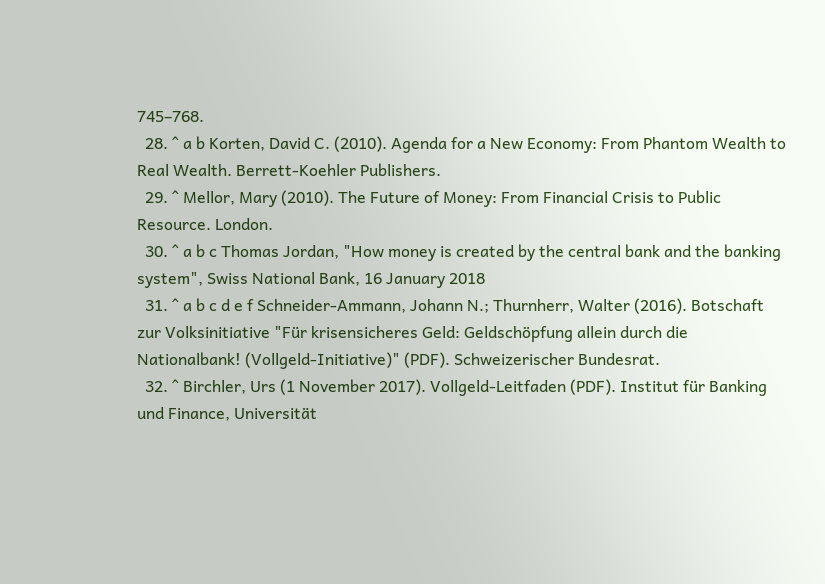745–768.
  28. ^ a b Korten, David C. (2010). Agenda for a New Economy: From Phantom Wealth to Real Wealth. Berrett-Koehler Publishers.
  29. ^ Mellor, Mary (2010). The Future of Money: From Financial Crisis to Public Resource. London.
  30. ^ a b c Thomas Jordan, "How money is created by the central bank and the banking system", Swiss National Bank, 16 January 2018
  31. ^ a b c d e f Schneider-Ammann, Johann N.; Thurnherr, Walter (2016). Botschaft zur Volksinitiative "Für krisensicheres Geld: Geldschöpfung allein durch die Nationalbank! (Vollgeld-Initiative)" (PDF). Schweizerischer Bundesrat.
  32. ^ Birchler, Urs (1 November 2017). Vollgeld-Leitfaden (PDF). Institut für Banking und Finance, Universität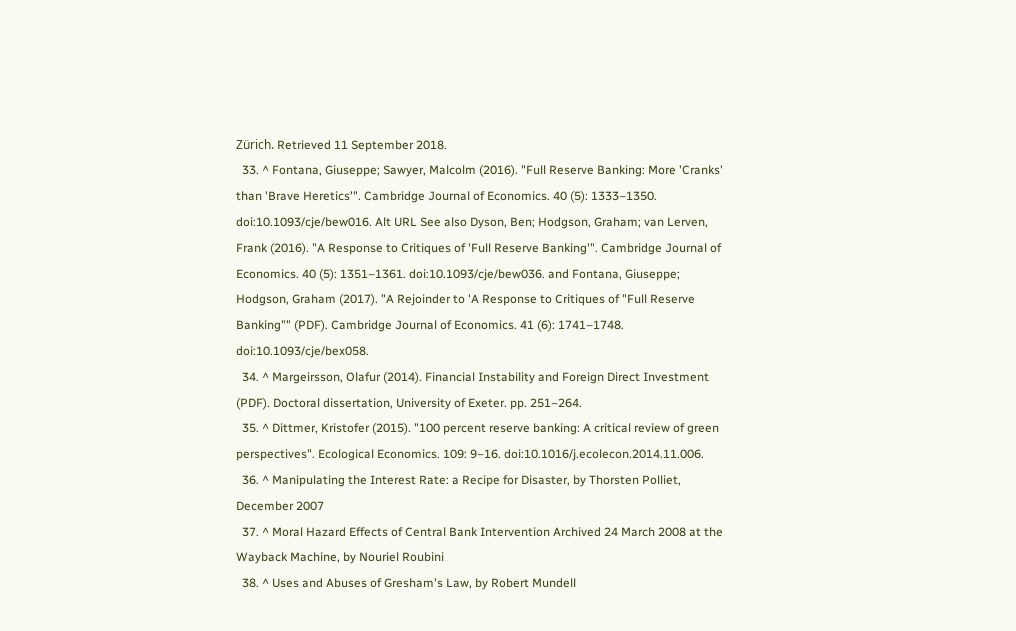Zürich. Retrieved 11 September 2018.
  33. ^ Fontana, Giuseppe; Sawyer, Malcolm (2016). "Full Reserve Banking: More 'Cranks' than 'Brave Heretics'". Cambridge Journal of Economics. 40 (5): 1333–1350. doi:10.1093/cje/bew016. Alt URL See also Dyson, Ben; Hodgson, Graham; van Lerven, Frank (2016). "A Response to Critiques of 'Full Reserve Banking'". Cambridge Journal of Economics. 40 (5): 1351–1361. doi:10.1093/cje/bew036. and Fontana, Giuseppe; Hodgson, Graham (2017). "A Rejoinder to 'A Response to Critiques of "Full Reserve Banking"" (PDF). Cambridge Journal of Economics. 41 (6): 1741–1748. doi:10.1093/cje/bex058.
  34. ^ Margeirsson, Olafur (2014). Financial Instability and Foreign Direct Investment (PDF). Doctoral dissertation, University of Exeter. pp. 251–264.
  35. ^ Dittmer, Kristofer (2015). "100 percent reserve banking: A critical review of green perspectives". Ecological Economics. 109: 9–16. doi:10.1016/j.ecolecon.2014.11.006.
  36. ^ Manipulating the Interest Rate: a Recipe for Disaster, by Thorsten Polliet, December 2007
  37. ^ Moral Hazard Effects of Central Bank Intervention Archived 24 March 2008 at the Wayback Machine, by Nouriel Roubini
  38. ^ Uses and Abuses of Gresham's Law, by Robert Mundell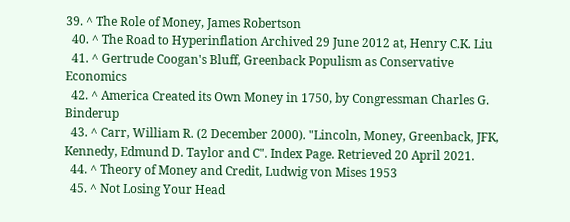39. ^ The Role of Money, James Robertson
  40. ^ The Road to Hyperinflation Archived 29 June 2012 at, Henry C.K. Liu
  41. ^ Gertrude Coogan's Bluff, Greenback Populism as Conservative Economics
  42. ^ America Created its Own Money in 1750, by Congressman Charles G. Binderup
  43. ^ Carr, William R. (2 December 2000). "Lincoln, Money, Greenback, JFK, Kennedy, Edmund D. Taylor and C". Index Page. Retrieved 20 April 2021.
  44. ^ Theory of Money and Credit, Ludwig von Mises 1953
  45. ^ Not Losing Your Head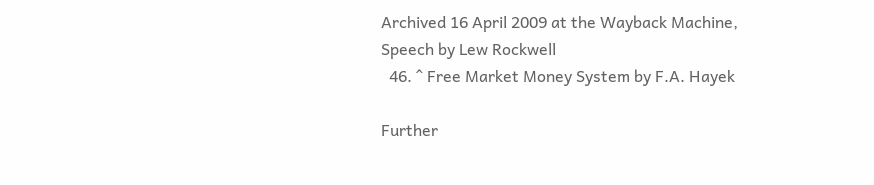Archived 16 April 2009 at the Wayback Machine, Speech by Lew Rockwell
  46. ^ Free Market Money System by F.A. Hayek

Further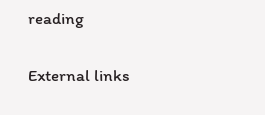reading

External links